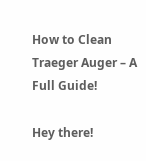How to Clean Traeger Auger – A Full Guide!

Hey there!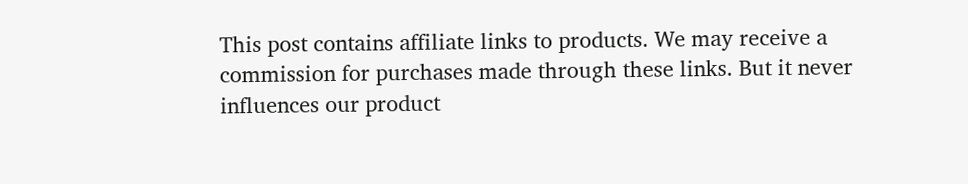This post contains affiliate links to products. We may receive a commission for purchases made through these links. But it never influences our product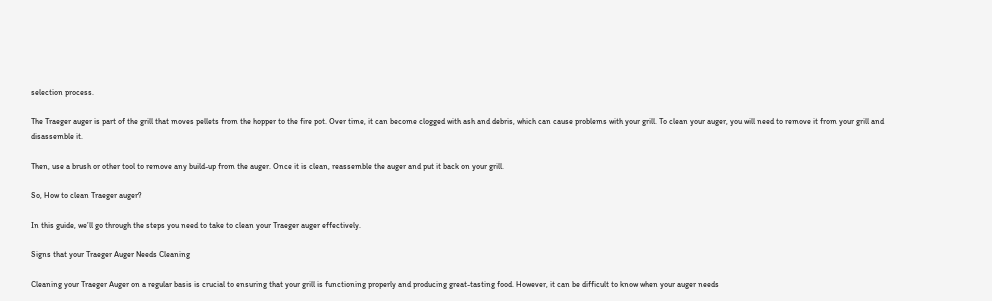selection process.

The Traeger auger is part of the grill that moves pellets from the hopper to the fire pot. Over time, it can become clogged with ash and debris, which can cause problems with your grill. To clean your auger, you will need to remove it from your grill and disassemble it.

Then, use a brush or other tool to remove any build-up from the auger. Once it is clean, reassemble the auger and put it back on your grill.

So, How to clean Traeger auger?

In this guide, we’ll go through the steps you need to take to clean your Traeger auger effectively.

Signs that your Traeger Auger Needs Cleaning

Cleaning your Traeger Auger on a regular basis is crucial to ensuring that your grill is functioning properly and producing great-tasting food. However, it can be difficult to know when your auger needs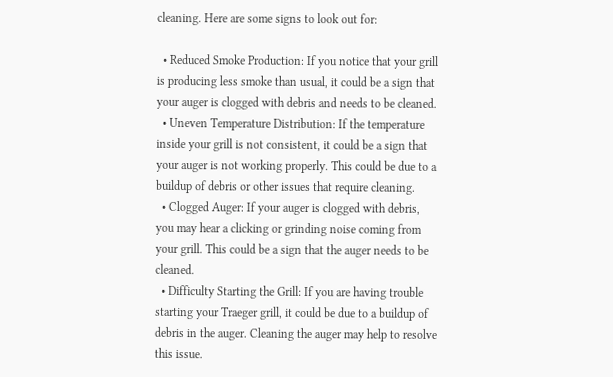cleaning. Here are some signs to look out for:

  • Reduced Smoke Production: If you notice that your grill is producing less smoke than usual, it could be a sign that your auger is clogged with debris and needs to be cleaned.
  • Uneven Temperature Distribution: If the temperature inside your grill is not consistent, it could be a sign that your auger is not working properly. This could be due to a buildup of debris or other issues that require cleaning.
  • Clogged Auger: If your auger is clogged with debris, you may hear a clicking or grinding noise coming from your grill. This could be a sign that the auger needs to be cleaned.
  • Difficulty Starting the Grill: If you are having trouble starting your Traeger grill, it could be due to a buildup of debris in the auger. Cleaning the auger may help to resolve this issue.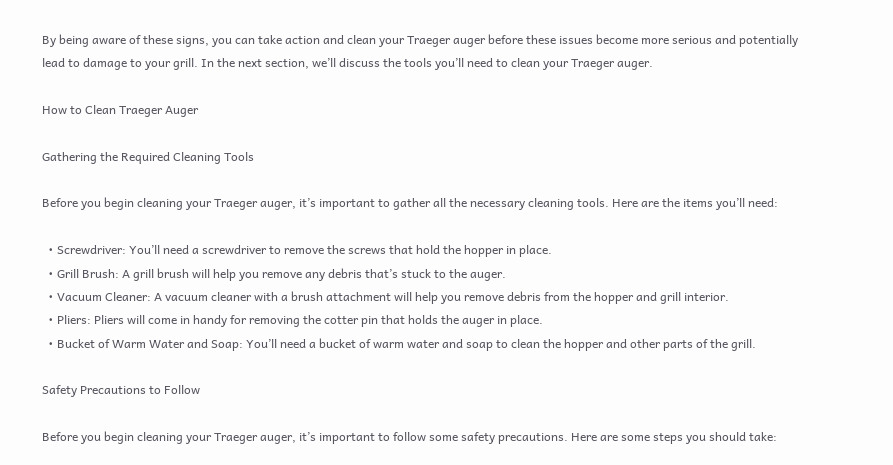By being aware of these signs, you can take action and clean your Traeger auger before these issues become more serious and potentially lead to damage to your grill. In the next section, we’ll discuss the tools you’ll need to clean your Traeger auger.

How to Clean Traeger Auger

Gathering the Required Cleaning Tools

Before you begin cleaning your Traeger auger, it’s important to gather all the necessary cleaning tools. Here are the items you’ll need:

  • Screwdriver: You’ll need a screwdriver to remove the screws that hold the hopper in place.
  • Grill Brush: A grill brush will help you remove any debris that’s stuck to the auger.
  • Vacuum Cleaner: A vacuum cleaner with a brush attachment will help you remove debris from the hopper and grill interior.
  • Pliers: Pliers will come in handy for removing the cotter pin that holds the auger in place.
  • Bucket of Warm Water and Soap: You’ll need a bucket of warm water and soap to clean the hopper and other parts of the grill.

Safety Precautions to Follow

Before you begin cleaning your Traeger auger, it’s important to follow some safety precautions. Here are some steps you should take: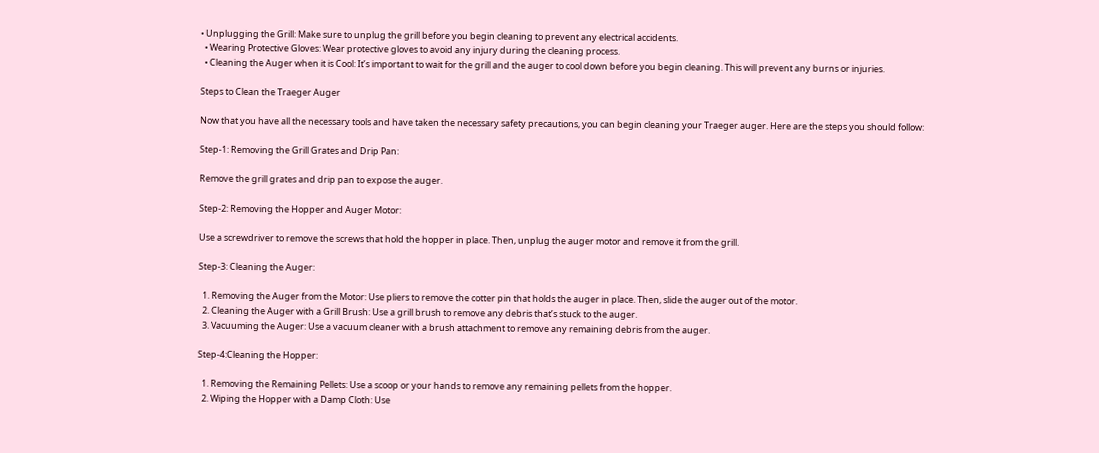• Unplugging the Grill: Make sure to unplug the grill before you begin cleaning to prevent any electrical accidents.
  • Wearing Protective Gloves: Wear protective gloves to avoid any injury during the cleaning process.
  • Cleaning the Auger when it is Cool: It’s important to wait for the grill and the auger to cool down before you begin cleaning. This will prevent any burns or injuries.

Steps to Clean the Traeger Auger

Now that you have all the necessary tools and have taken the necessary safety precautions, you can begin cleaning your Traeger auger. Here are the steps you should follow:

Step-1: Removing the Grill Grates and Drip Pan:

Remove the grill grates and drip pan to expose the auger.

Step-2: Removing the Hopper and Auger Motor:

Use a screwdriver to remove the screws that hold the hopper in place. Then, unplug the auger motor and remove it from the grill.

Step-3: Cleaning the Auger:

  1. Removing the Auger from the Motor: Use pliers to remove the cotter pin that holds the auger in place. Then, slide the auger out of the motor.
  2. Cleaning the Auger with a Grill Brush: Use a grill brush to remove any debris that’s stuck to the auger.
  3. Vacuuming the Auger: Use a vacuum cleaner with a brush attachment to remove any remaining debris from the auger.

Step-4:Cleaning the Hopper:

  1. Removing the Remaining Pellets: Use a scoop or your hands to remove any remaining pellets from the hopper.
  2. Wiping the Hopper with a Damp Cloth: Use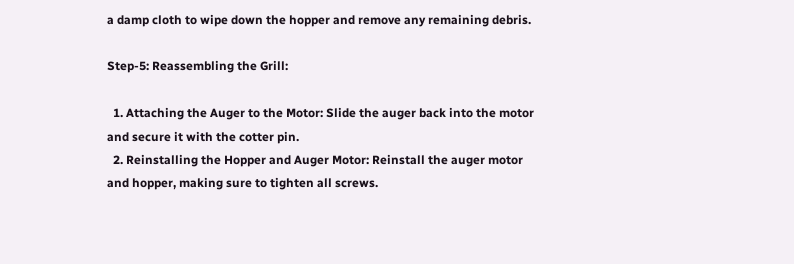a damp cloth to wipe down the hopper and remove any remaining debris.

Step-5: Reassembling the Grill:

  1. Attaching the Auger to the Motor: Slide the auger back into the motor and secure it with the cotter pin.
  2. Reinstalling the Hopper and Auger Motor: Reinstall the auger motor and hopper, making sure to tighten all screws.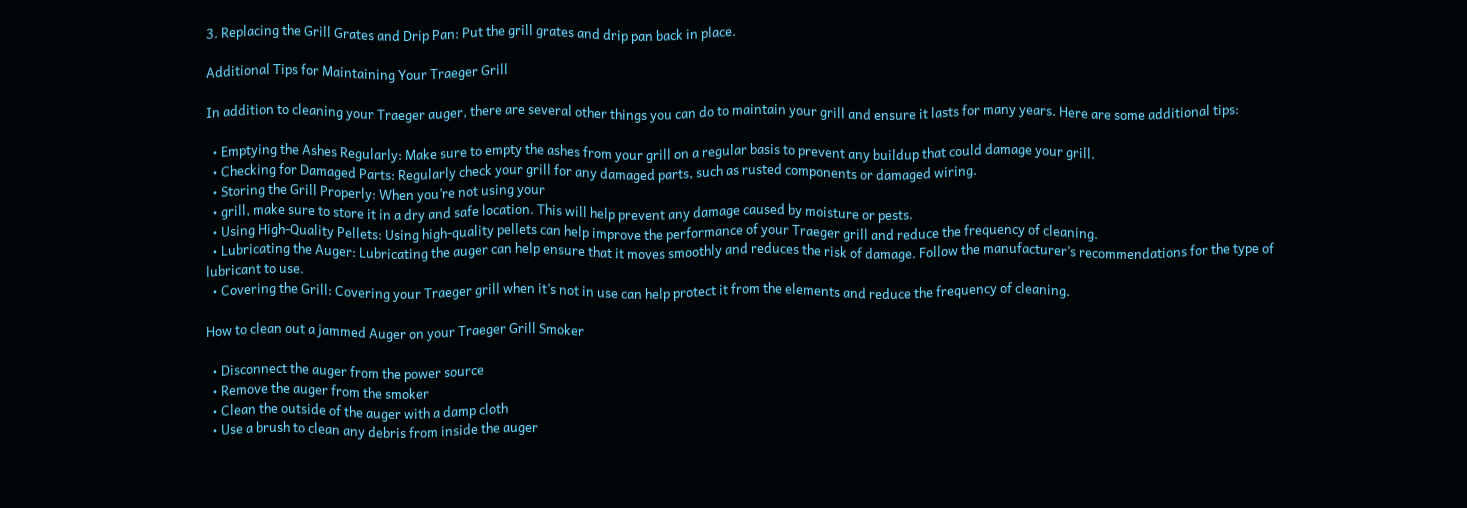3. Replacing the Grill Grates and Drip Pan: Put the grill grates and drip pan back in place.

Additional Tips for Maintaining Your Traeger Grill

In addition to cleaning your Traeger auger, there are several other things you can do to maintain your grill and ensure it lasts for many years. Here are some additional tips:

  • Emptying the Ashes Regularly: Make sure to empty the ashes from your grill on a regular basis to prevent any buildup that could damage your grill.
  • Checking for Damaged Parts: Regularly check your grill for any damaged parts, such as rusted components or damaged wiring.
  • Storing the Grill Properly: When you’re not using your
  • grill, make sure to store it in a dry and safe location. This will help prevent any damage caused by moisture or pests.
  • Using High-Quality Pellets: Using high-quality pellets can help improve the performance of your Traeger grill and reduce the frequency of cleaning.
  • Lubricating the Auger: Lubricating the auger can help ensure that it moves smoothly and reduces the risk of damage. Follow the manufacturer’s recommendations for the type of lubricant to use.
  • Covering the Grill: Covering your Traeger grill when it’s not in use can help protect it from the elements and reduce the frequency of cleaning.

How to clean out a jammed Auger on your Traeger Grill Smoker

  • Disconnect the auger from the power source
  • Remove the auger from the smoker
  • Clean the outside of the auger with a damp cloth
  • Use a brush to clean any debris from inside the auger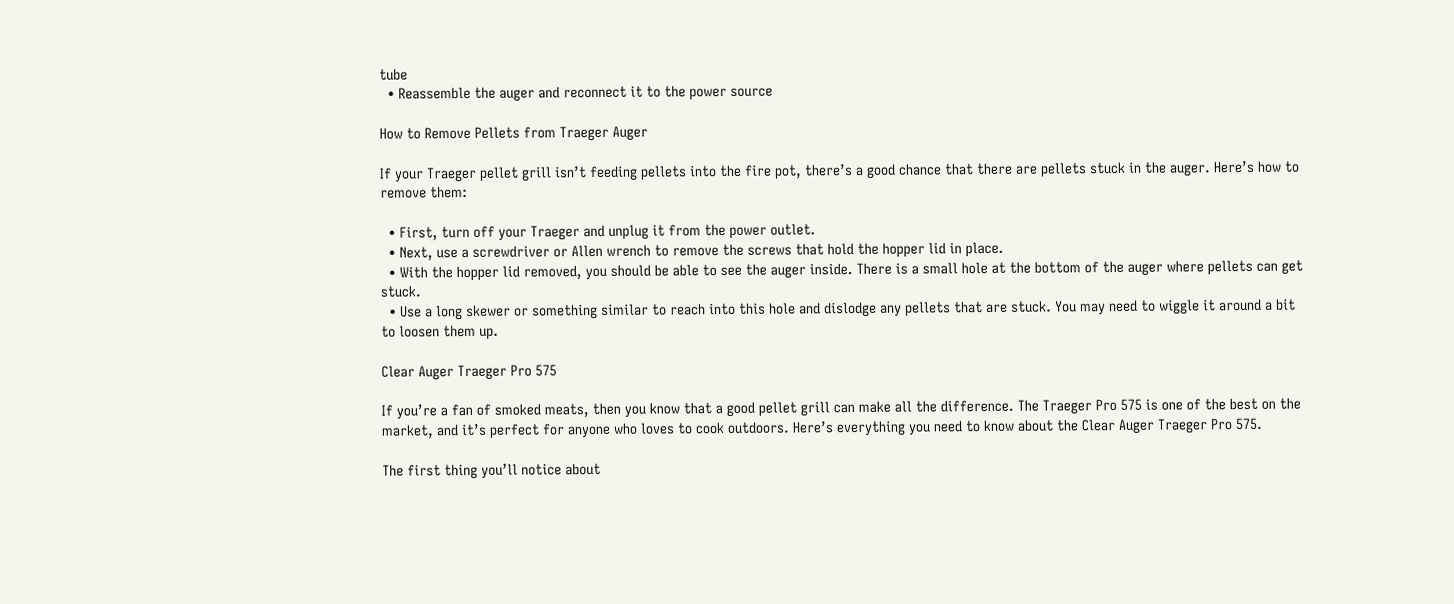tube
  • Reassemble the auger and reconnect it to the power source

How to Remove Pellets from Traeger Auger

If your Traeger pellet grill isn’t feeding pellets into the fire pot, there’s a good chance that there are pellets stuck in the auger. Here’s how to remove them:

  • First, turn off your Traeger and unplug it from the power outlet.
  • Next, use a screwdriver or Allen wrench to remove the screws that hold the hopper lid in place.
  • With the hopper lid removed, you should be able to see the auger inside. There is a small hole at the bottom of the auger where pellets can get stuck.
  • Use a long skewer or something similar to reach into this hole and dislodge any pellets that are stuck. You may need to wiggle it around a bit to loosen them up.

Clear Auger Traeger Pro 575

If you’re a fan of smoked meats, then you know that a good pellet grill can make all the difference. The Traeger Pro 575 is one of the best on the market, and it’s perfect for anyone who loves to cook outdoors. Here’s everything you need to know about the Clear Auger Traeger Pro 575.

The first thing you’ll notice about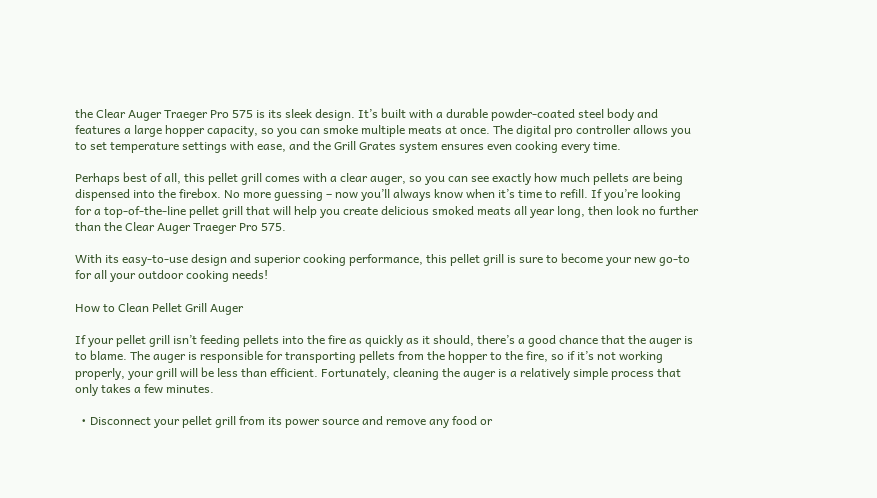the Clear Auger Traeger Pro 575 is its sleek design. It’s built with a durable powder-coated steel body and features a large hopper capacity, so you can smoke multiple meats at once. The digital pro controller allows you to set temperature settings with ease, and the Grill Grates system ensures even cooking every time.

Perhaps best of all, this pellet grill comes with a clear auger, so you can see exactly how much pellets are being dispensed into the firebox. No more guessing – now you’ll always know when it’s time to refill. If you’re looking for a top-of-the-line pellet grill that will help you create delicious smoked meats all year long, then look no further than the Clear Auger Traeger Pro 575.

With its easy-to-use design and superior cooking performance, this pellet grill is sure to become your new go-to for all your outdoor cooking needs!

How to Clean Pellet Grill Auger

If your pellet grill isn’t feeding pellets into the fire as quickly as it should, there’s a good chance that the auger is to blame. The auger is responsible for transporting pellets from the hopper to the fire, so if it’s not working properly, your grill will be less than efficient. Fortunately, cleaning the auger is a relatively simple process that only takes a few minutes.

  • Disconnect your pellet grill from its power source and remove any food or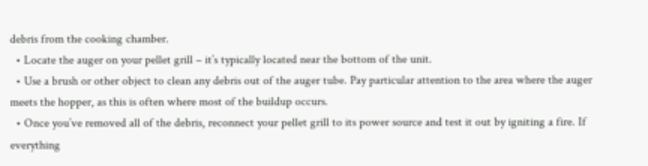debris from the cooking chamber.
  • Locate the auger on your pellet grill – it’s typically located near the bottom of the unit.
  • Use a brush or other object to clean any debris out of the auger tube. Pay particular attention to the area where the auger meets the hopper, as this is often where most of the buildup occurs.
  • Once you’ve removed all of the debris, reconnect your pellet grill to its power source and test it out by igniting a fire. If everything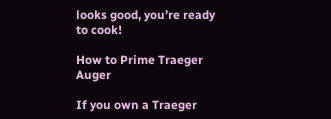looks good, you’re ready to cook!

How to Prime Traeger Auger

If you own a Traeger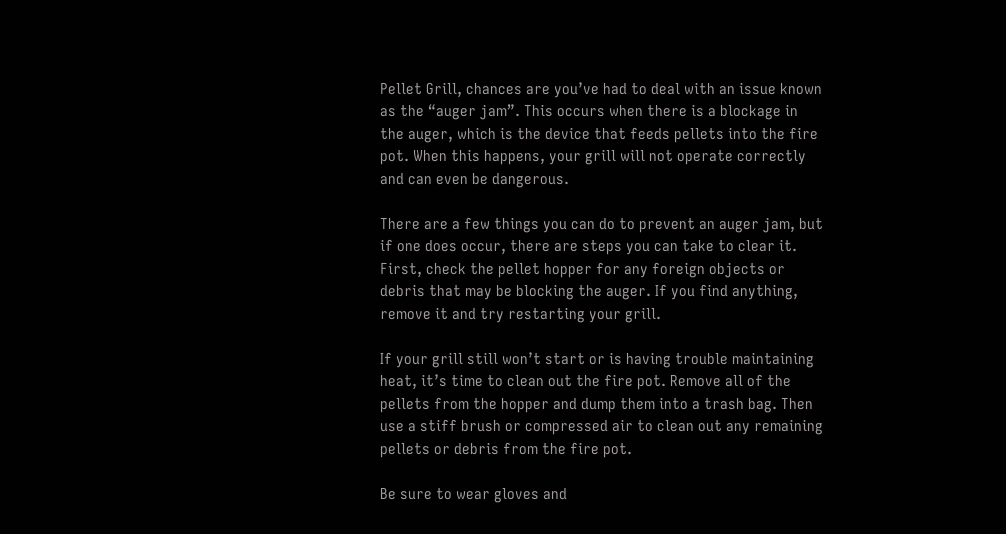Pellet Grill, chances are you’ve had to deal with an issue known as the “auger jam”. This occurs when there is a blockage in the auger, which is the device that feeds pellets into the fire pot. When this happens, your grill will not operate correctly and can even be dangerous.

There are a few things you can do to prevent an auger jam, but if one does occur, there are steps you can take to clear it. First, check the pellet hopper for any foreign objects or debris that may be blocking the auger. If you find anything, remove it and try restarting your grill.

If your grill still won’t start or is having trouble maintaining heat, it’s time to clean out the fire pot. Remove all of the pellets from the hopper and dump them into a trash bag. Then use a stiff brush or compressed air to clean out any remaining pellets or debris from the fire pot.

Be sure to wear gloves and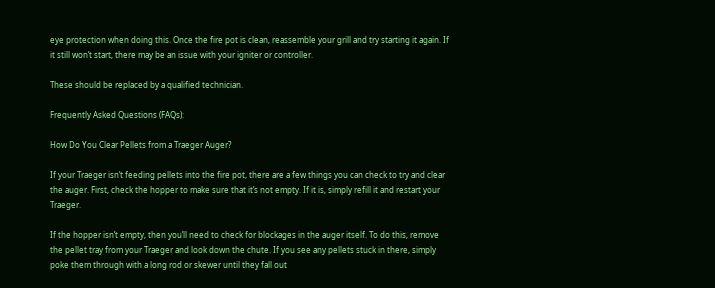eye protection when doing this. Once the fire pot is clean, reassemble your grill and try starting it again. If it still won’t start, there may be an issue with your igniter or controller.

These should be replaced by a qualified technician.

Frequently Asked Questions (FAQs):

How Do You Clear Pellets from a Traeger Auger?

If your Traeger isn’t feeding pellets into the fire pot, there are a few things you can check to try and clear the auger. First, check the hopper to make sure that it’s not empty. If it is, simply refill it and restart your Traeger.

If the hopper isn’t empty, then you’ll need to check for blockages in the auger itself. To do this, remove the pellet tray from your Traeger and look down the chute. If you see any pellets stuck in there, simply poke them through with a long rod or skewer until they fall out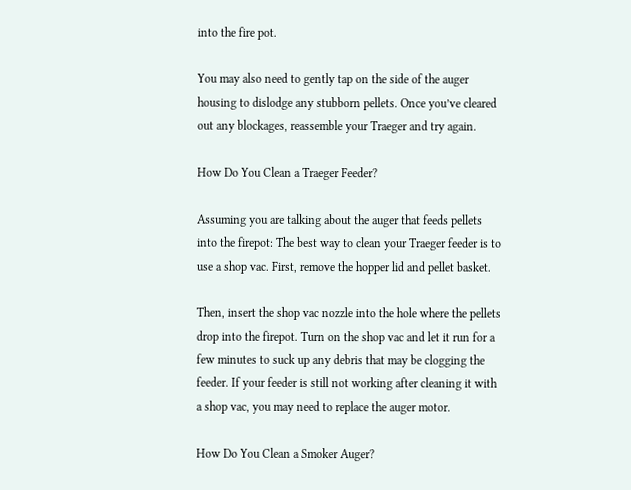into the fire pot.

You may also need to gently tap on the side of the auger housing to dislodge any stubborn pellets. Once you’ve cleared out any blockages, reassemble your Traeger and try again.

How Do You Clean a Traeger Feeder?

Assuming you are talking about the auger that feeds pellets into the firepot: The best way to clean your Traeger feeder is to use a shop vac. First, remove the hopper lid and pellet basket.

Then, insert the shop vac nozzle into the hole where the pellets drop into the firepot. Turn on the shop vac and let it run for a few minutes to suck up any debris that may be clogging the feeder. If your feeder is still not working after cleaning it with a shop vac, you may need to replace the auger motor.

How Do You Clean a Smoker Auger?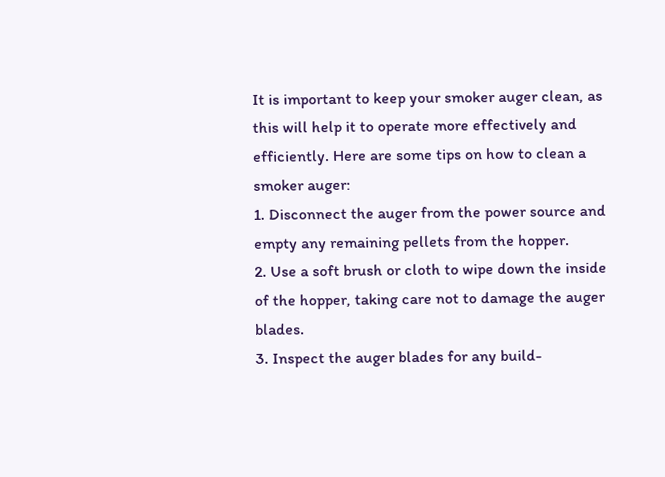It is important to keep your smoker auger clean, as this will help it to operate more effectively and efficiently. Here are some tips on how to clean a smoker auger:
1. Disconnect the auger from the power source and empty any remaining pellets from the hopper.
2. Use a soft brush or cloth to wipe down the inside of the hopper, taking care not to damage the auger blades.
3. Inspect the auger blades for any build-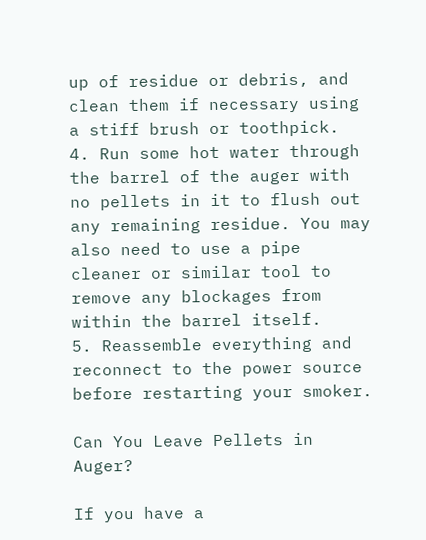up of residue or debris, and clean them if necessary using a stiff brush or toothpick.
4. Run some hot water through the barrel of the auger with no pellets in it to flush out any remaining residue. You may also need to use a pipe cleaner or similar tool to remove any blockages from within the barrel itself.
5. Reassemble everything and reconnect to the power source before restarting your smoker.

Can You Leave Pellets in Auger?

If you have a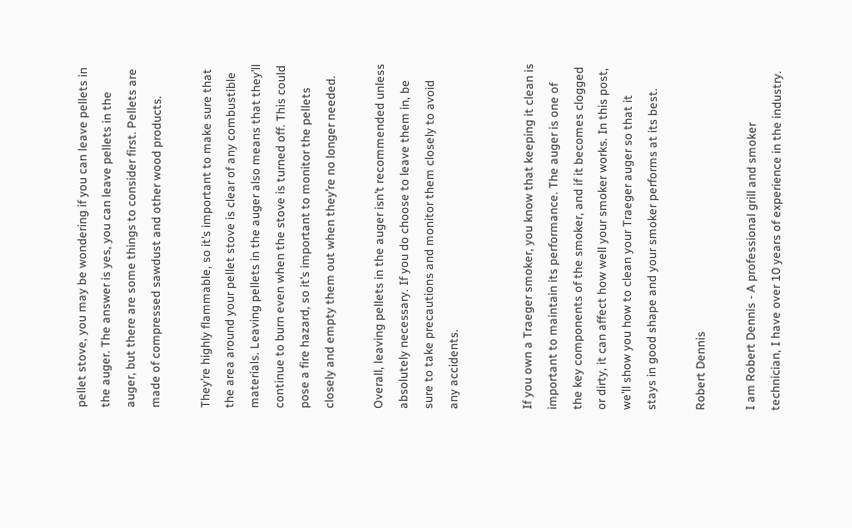pellet stove, you may be wondering if you can leave pellets in the auger. The answer is yes, you can leave pellets in the auger, but there are some things to consider first. Pellets are made of compressed sawdust and other wood products.

They’re highly flammable, so it’s important to make sure that the area around your pellet stove is clear of any combustible materials. Leaving pellets in the auger also means that they’ll continue to burn even when the stove is turned off. This could pose a fire hazard, so it’s important to monitor the pellets closely and empty them out when they’re no longer needed.

Overall, leaving pellets in the auger isn’t recommended unless absolutely necessary. If you do choose to leave them in, be sure to take precautions and monitor them closely to avoid any accidents.


If you own a Traeger smoker, you know that keeping it clean is important to maintain its performance. The auger is one of the key components of the smoker, and if it becomes clogged or dirty, it can affect how well your smoker works. In this post, we’ll show you how to clean your Traeger auger so that it stays in good shape and your smoker performs at its best.

Robert Dennis

I am Robert Dennis - A professional grill and smoker technician, I have over 10 years of experience in the industry.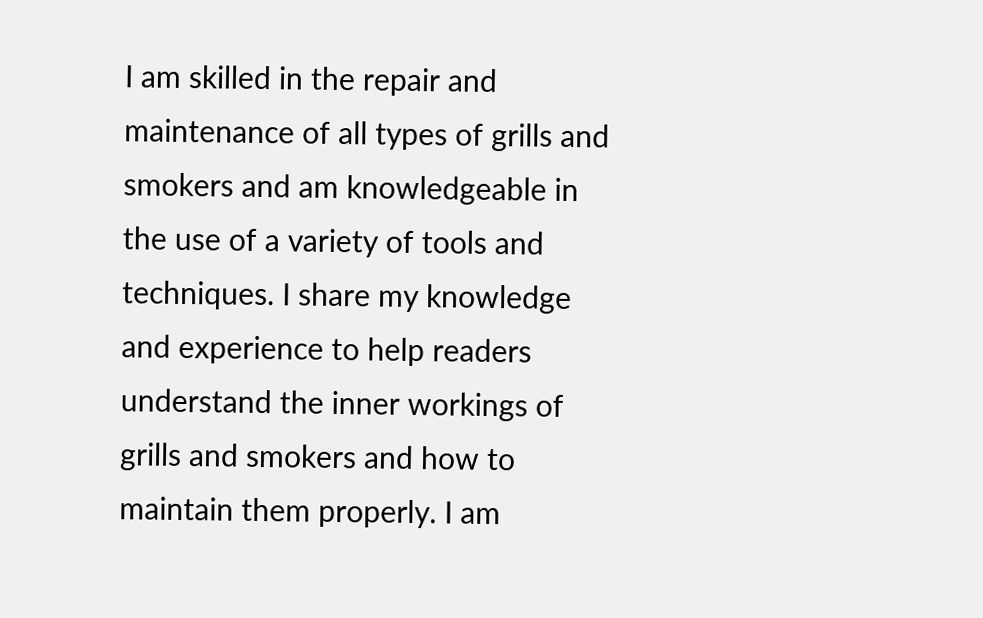I am skilled in the repair and maintenance of all types of grills and smokers and am knowledgeable in the use of a variety of tools and techniques. I share my knowledge and experience to help readers understand the inner workings of grills and smokers and how to maintain them properly. I am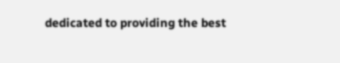dedicated to providing the best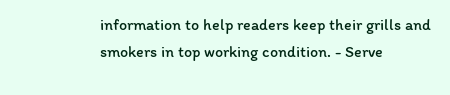information to help readers keep their grills and smokers in top working condition. - Serve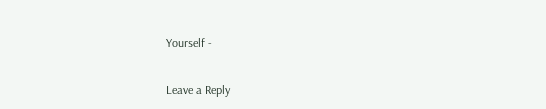Yourself -

Leave a Reply